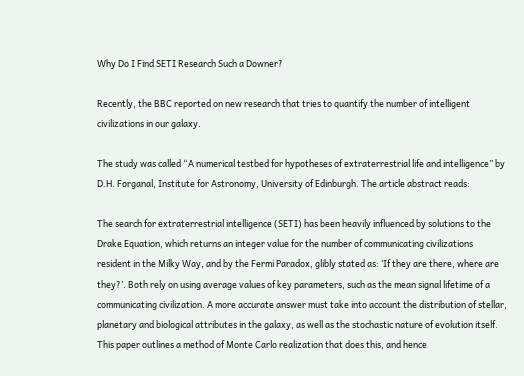Why Do I Find SETI Research Such a Downer?

Recently, the BBC reported on new research that tries to quantify the number of intelligent civilizations in our galaxy.

The study was called “A numerical testbed for hypotheses of extraterrestrial life and intelligence” by D.H. Forganal, Institute for Astronomy, University of Edinburgh. The article abstract reads:

The search for extraterrestrial intelligence (SETI) has been heavily influenced by solutions to the Drake Equation, which returns an integer value for the number of communicating civilizations resident in the Milky Way, and by the Fermi Paradox, glibly stated as: ‘If they are there, where are they?’. Both rely on using average values of key parameters, such as the mean signal lifetime of a communicating civilization. A more accurate answer must take into account the distribution of stellar, planetary and biological attributes in the galaxy, as well as the stochastic nature of evolution itself. This paper outlines a method of Monte Carlo realization that does this, and hence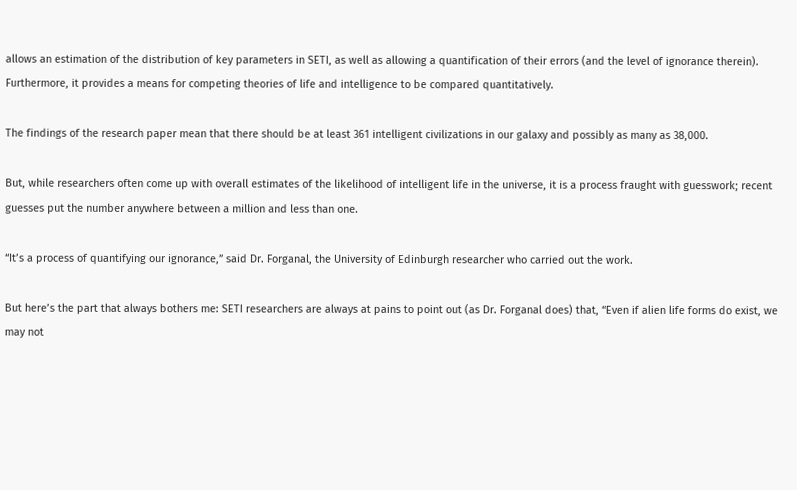allows an estimation of the distribution of key parameters in SETI, as well as allowing a quantification of their errors (and the level of ignorance therein). Furthermore, it provides a means for competing theories of life and intelligence to be compared quantitatively.

The findings of the research paper mean that there should be at least 361 intelligent civilizations in our galaxy and possibly as many as 38,000.

But, while researchers often come up with overall estimates of the likelihood of intelligent life in the universe, it is a process fraught with guesswork; recent guesses put the number anywhere between a million and less than one.

“It’s a process of quantifying our ignorance,” said Dr. Forganal, the University of Edinburgh researcher who carried out the work.

But here’s the part that always bothers me: SETI researchers are always at pains to point out (as Dr. Forganal does) that, “Even if alien life forms do exist, we may not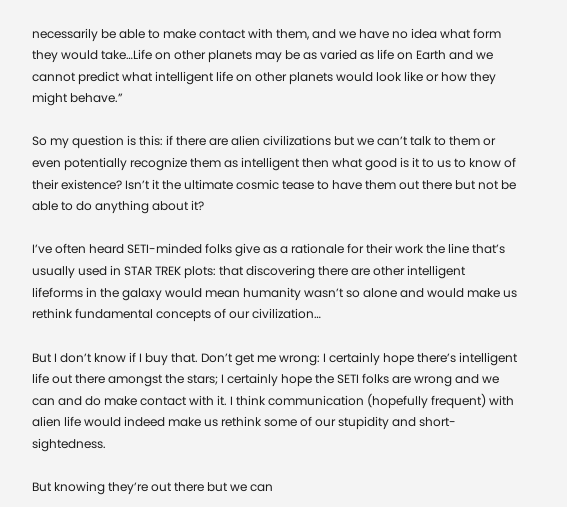necessarily be able to make contact with them, and we have no idea what form they would take…Life on other planets may be as varied as life on Earth and we cannot predict what intelligent life on other planets would look like or how they might behave.”

So my question is this: if there are alien civilizations but we can’t talk to them or even potentially recognize them as intelligent then what good is it to us to know of their existence? Isn’t it the ultimate cosmic tease to have them out there but not be able to do anything about it?

I’ve often heard SETI-minded folks give as a rationale for their work the line that’s usually used in STAR TREK plots: that discovering there are other intelligent lifeforms in the galaxy would mean humanity wasn’t so alone and would make us rethink fundamental concepts of our civilization…

But I don’t know if I buy that. Don’t get me wrong: I certainly hope there’s intelligent life out there amongst the stars; I certainly hope the SETI folks are wrong and we can and do make contact with it. I think communication (hopefully frequent) with alien life would indeed make us rethink some of our stupidity and short-sightedness.

But knowing they’re out there but we can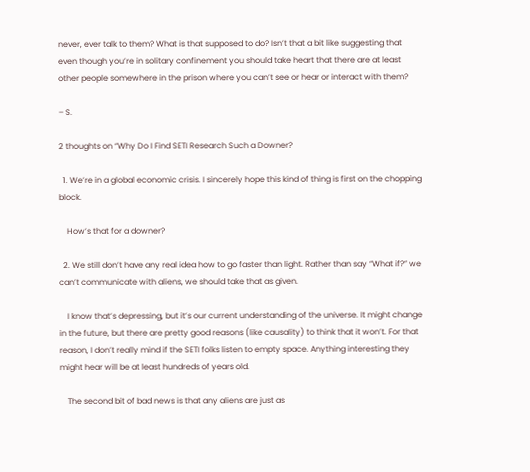never, ever talk to them? What is that supposed to do? Isn’t that a bit like suggesting that even though you’re in solitary confinement you should take heart that there are at least other people somewhere in the prison where you can’t see or hear or interact with them?

– S.

2 thoughts on “Why Do I Find SETI Research Such a Downer?

  1. We’re in a global economic crisis. I sincerely hope this kind of thing is first on the chopping block.

    How’s that for a downer?

  2. We still don’t have any real idea how to go faster than light. Rather than say “What if?” we can’t communicate with aliens, we should take that as given.

    I know that’s depressing, but it’s our current understanding of the universe. It might change in the future, but there are pretty good reasons (like causality) to think that it won’t. For that reason, I don’t really mind if the SETI folks listen to empty space. Anything interesting they might hear will be at least hundreds of years old.

    The second bit of bad news is that any aliens are just as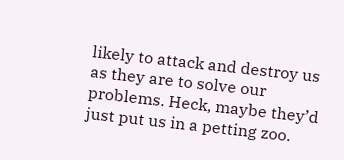likely to attack and destroy us as they are to solve our problems. Heck, maybe they’d just put us in a petting zoo.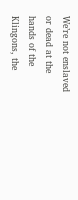We’re not enslaved or dead at the hands of the Klingons, the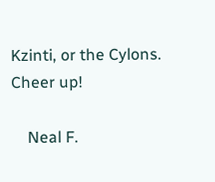Kzinti, or the Cylons. Cheer up!

    Neal F.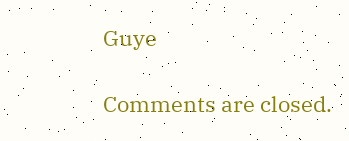Guye

Comments are closed.